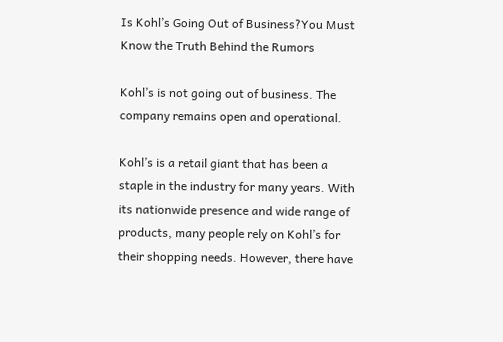Is Kohl’s Going Out of Business?You Must Know the Truth Behind the Rumors

Kohl’s is not going out of business. The company remains open and operational.

Kohl’s is a retail giant that has been a staple in the industry for many years. With its nationwide presence and wide range of products, many people rely on Kohl’s for their shopping needs. However, there have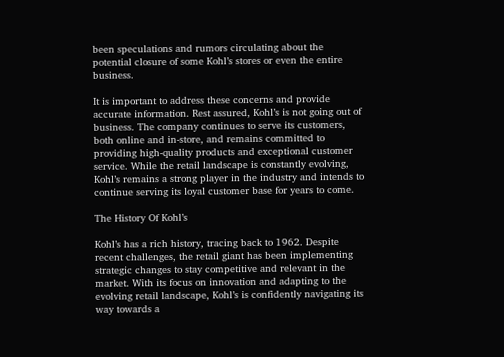been speculations and rumors circulating about the potential closure of some Kohl’s stores or even the entire business.

It is important to address these concerns and provide accurate information. Rest assured, Kohl’s is not going out of business. The company continues to serve its customers, both online and in-store, and remains committed to providing high-quality products and exceptional customer service. While the retail landscape is constantly evolving, Kohl’s remains a strong player in the industry and intends to continue serving its loyal customer base for years to come.

The History Of Kohl’s

Kohl’s has a rich history, tracing back to 1962. Despite recent challenges, the retail giant has been implementing strategic changes to stay competitive and relevant in the market. With its focus on innovation and adapting to the evolving retail landscape, Kohl’s is confidently navigating its way towards a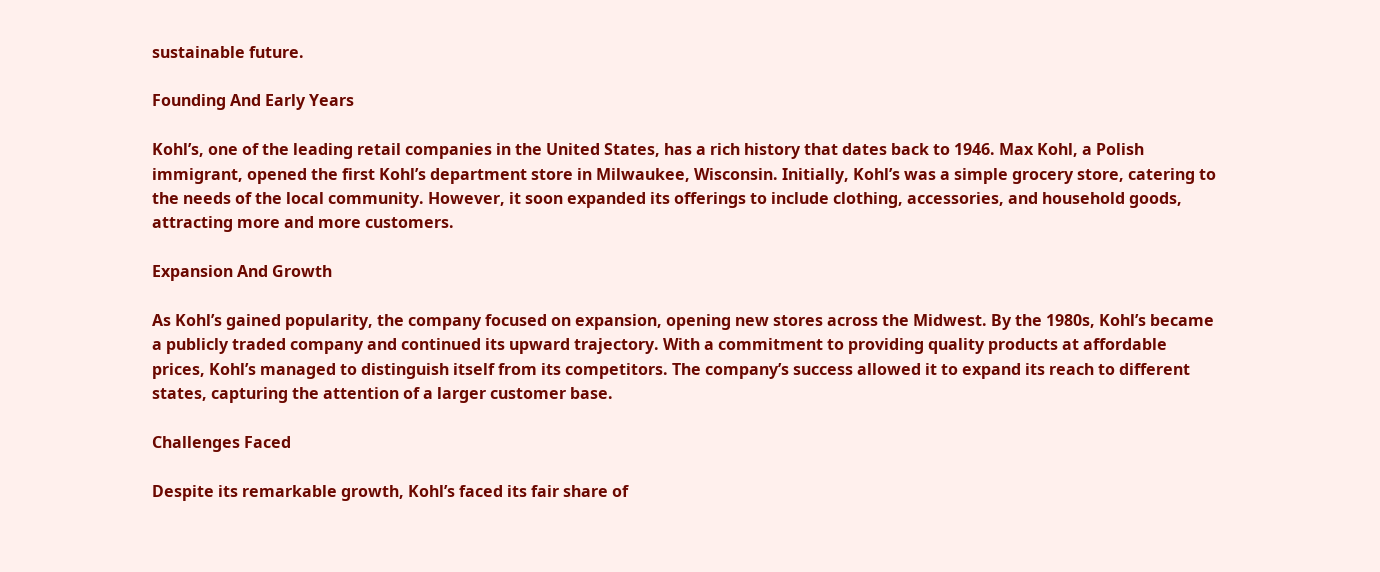sustainable future.

Founding And Early Years

Kohl’s, one of the leading retail companies in the United States, has a rich history that dates back to 1946. Max Kohl, a Polish immigrant, opened the first Kohl’s department store in Milwaukee, Wisconsin. Initially, Kohl’s was a simple grocery store, catering to the needs of the local community. However, it soon expanded its offerings to include clothing, accessories, and household goods, attracting more and more customers.

Expansion And Growth

As Kohl’s gained popularity, the company focused on expansion, opening new stores across the Midwest. By the 1980s, Kohl’s became a publicly traded company and continued its upward trajectory. With a commitment to providing quality products at affordable prices, Kohl’s managed to distinguish itself from its competitors. The company’s success allowed it to expand its reach to different states, capturing the attention of a larger customer base.

Challenges Faced

Despite its remarkable growth, Kohl’s faced its fair share of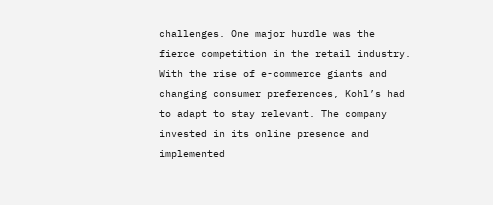challenges. One major hurdle was the fierce competition in the retail industry. With the rise of e-commerce giants and changing consumer preferences, Kohl’s had to adapt to stay relevant. The company invested in its online presence and implemented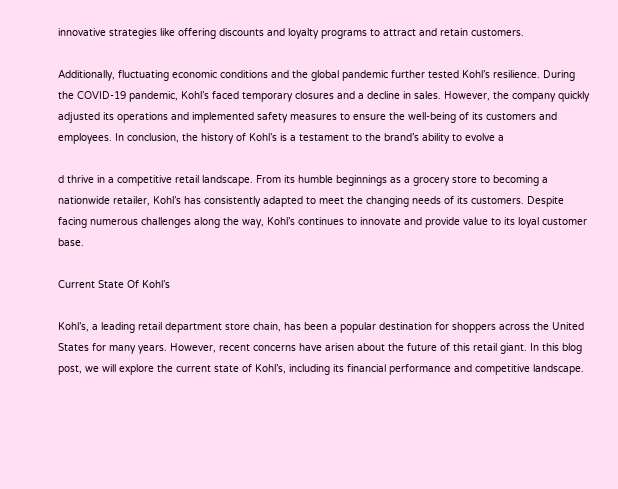innovative strategies like offering discounts and loyalty programs to attract and retain customers.

Additionally, fluctuating economic conditions and the global pandemic further tested Kohl’s resilience. During the COVID-19 pandemic, Kohl’s faced temporary closures and a decline in sales. However, the company quickly adjusted its operations and implemented safety measures to ensure the well-being of its customers and employees. In conclusion, the history of Kohl’s is a testament to the brand’s ability to evolve a

d thrive in a competitive retail landscape. From its humble beginnings as a grocery store to becoming a nationwide retailer, Kohl’s has consistently adapted to meet the changing needs of its customers. Despite facing numerous challenges along the way, Kohl’s continues to innovate and provide value to its loyal customer base.

Current State Of Kohl’s

Kohl’s, a leading retail department store chain, has been a popular destination for shoppers across the United States for many years. However, recent concerns have arisen about the future of this retail giant. In this blog post, we will explore the current state of Kohl’s, including its financial performance and competitive landscape.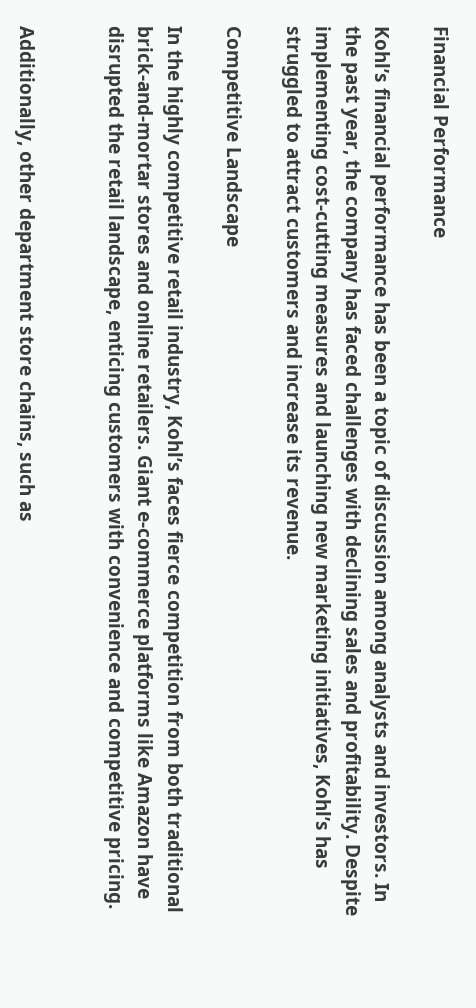Financial Performance

Kohl’s financial performance has been a topic of discussion among analysts and investors. In the past year, the company has faced challenges with declining sales and profitability. Despite implementing cost-cutting measures and launching new marketing initiatives, Kohl’s has struggled to attract customers and increase its revenue.

Competitive Landscape

In the highly competitive retail industry, Kohl’s faces fierce competition from both traditional brick-and-mortar stores and online retailers. Giant e-commerce platforms like Amazon have disrupted the retail landscape, enticing customers with convenience and competitive pricing.


Additionally, other department store chains, such as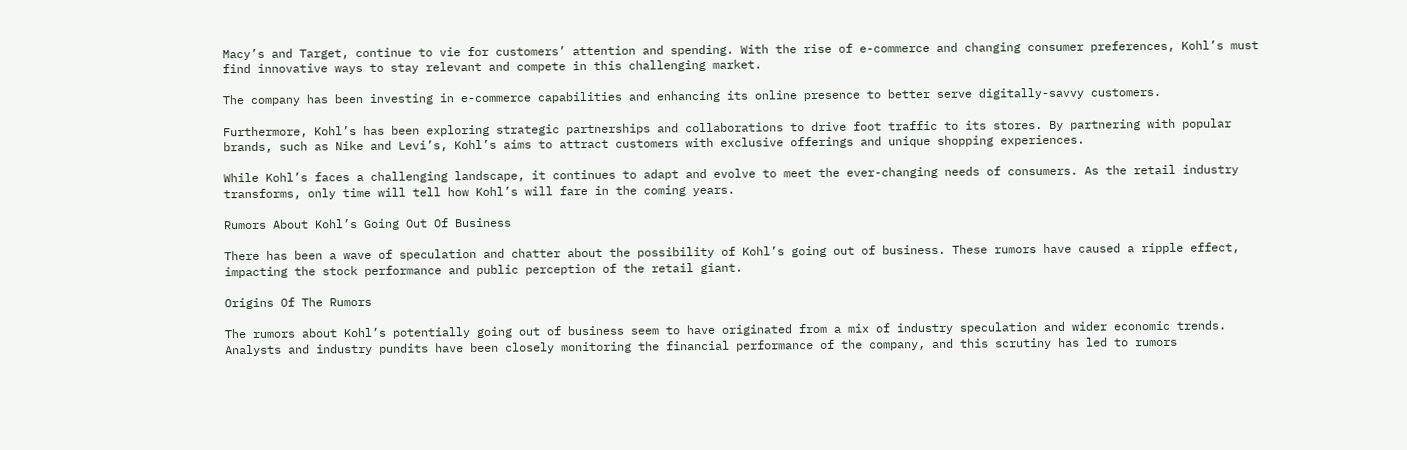Macy’s and Target, continue to vie for customers’ attention and spending. With the rise of e-commerce and changing consumer preferences, Kohl’s must find innovative ways to stay relevant and compete in this challenging market.

The company has been investing in e-commerce capabilities and enhancing its online presence to better serve digitally-savvy customers.

Furthermore, Kohl’s has been exploring strategic partnerships and collaborations to drive foot traffic to its stores. By partnering with popular brands, such as Nike and Levi’s, Kohl’s aims to attract customers with exclusive offerings and unique shopping experiences.

While Kohl’s faces a challenging landscape, it continues to adapt and evolve to meet the ever-changing needs of consumers. As the retail industry transforms, only time will tell how Kohl’s will fare in the coming years.

Rumors About Kohl’s Going Out Of Business

There has been a wave of speculation and chatter about the possibility of Kohl’s going out of business. These rumors have caused a ripple effect, impacting the stock performance and public perception of the retail giant.

Origins Of The Rumors

The rumors about Kohl’s potentially going out of business seem to have originated from a mix of industry speculation and wider economic trends. Analysts and industry pundits have been closely monitoring the financial performance of the company, and this scrutiny has led to rumors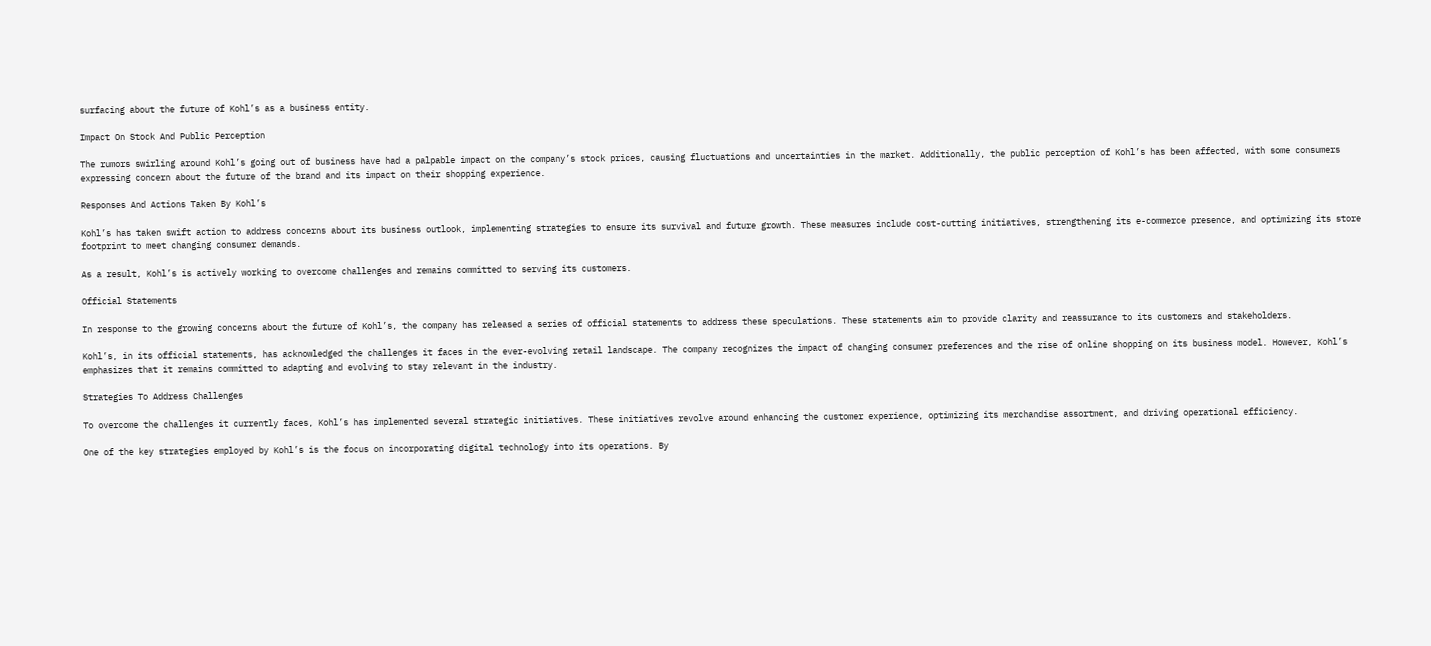surfacing about the future of Kohl’s as a business entity.

Impact On Stock And Public Perception

The rumors swirling around Kohl’s going out of business have had a palpable impact on the company’s stock prices, causing fluctuations and uncertainties in the market. Additionally, the public perception of Kohl’s has been affected, with some consumers expressing concern about the future of the brand and its impact on their shopping experience.

Responses And Actions Taken By Kohl’s

Kohl’s has taken swift action to address concerns about its business outlook, implementing strategies to ensure its survival and future growth. These measures include cost-cutting initiatives, strengthening its e-commerce presence, and optimizing its store footprint to meet changing consumer demands.

As a result, Kohl’s is actively working to overcome challenges and remains committed to serving its customers.

Official Statements

In response to the growing concerns about the future of Kohl’s, the company has released a series of official statements to address these speculations. These statements aim to provide clarity and reassurance to its customers and stakeholders.

Kohl’s, in its official statements, has acknowledged the challenges it faces in the ever-evolving retail landscape. The company recognizes the impact of changing consumer preferences and the rise of online shopping on its business model. However, Kohl’s emphasizes that it remains committed to adapting and evolving to stay relevant in the industry.

Strategies To Address Challenges

To overcome the challenges it currently faces, Kohl’s has implemented several strategic initiatives. These initiatives revolve around enhancing the customer experience, optimizing its merchandise assortment, and driving operational efficiency.

One of the key strategies employed by Kohl’s is the focus on incorporating digital technology into its operations. By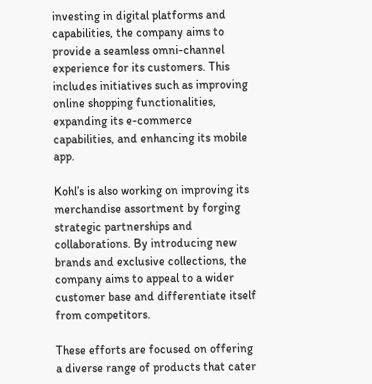investing in digital platforms and capabilities, the company aims to provide a seamless omni-channel experience for its customers. This includes initiatives such as improving online shopping functionalities, expanding its e-commerce capabilities, and enhancing its mobile app.

Kohl’s is also working on improving its merchandise assortment by forging strategic partnerships and collaborations. By introducing new brands and exclusive collections, the company aims to appeal to a wider customer base and differentiate itself from competitors.

These efforts are focused on offering a diverse range of products that cater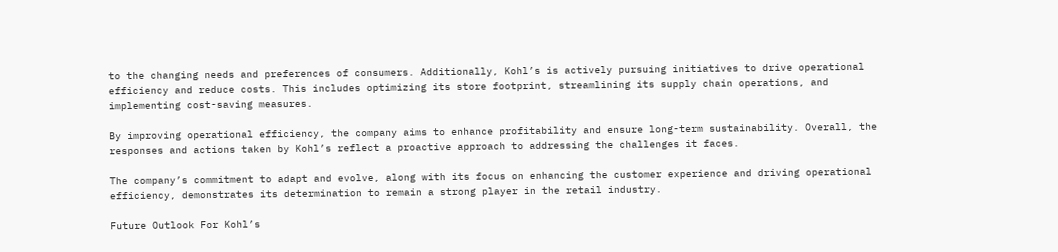to the changing needs and preferences of consumers. Additionally, Kohl’s is actively pursuing initiatives to drive operational efficiency and reduce costs. This includes optimizing its store footprint, streamlining its supply chain operations, and implementing cost-saving measures.

By improving operational efficiency, the company aims to enhance profitability and ensure long-term sustainability. Overall, the responses and actions taken by Kohl’s reflect a proactive approach to addressing the challenges it faces.

The company’s commitment to adapt and evolve, along with its focus on enhancing the customer experience and driving operational efficiency, demonstrates its determination to remain a strong player in the retail industry.

Future Outlook For Kohl’s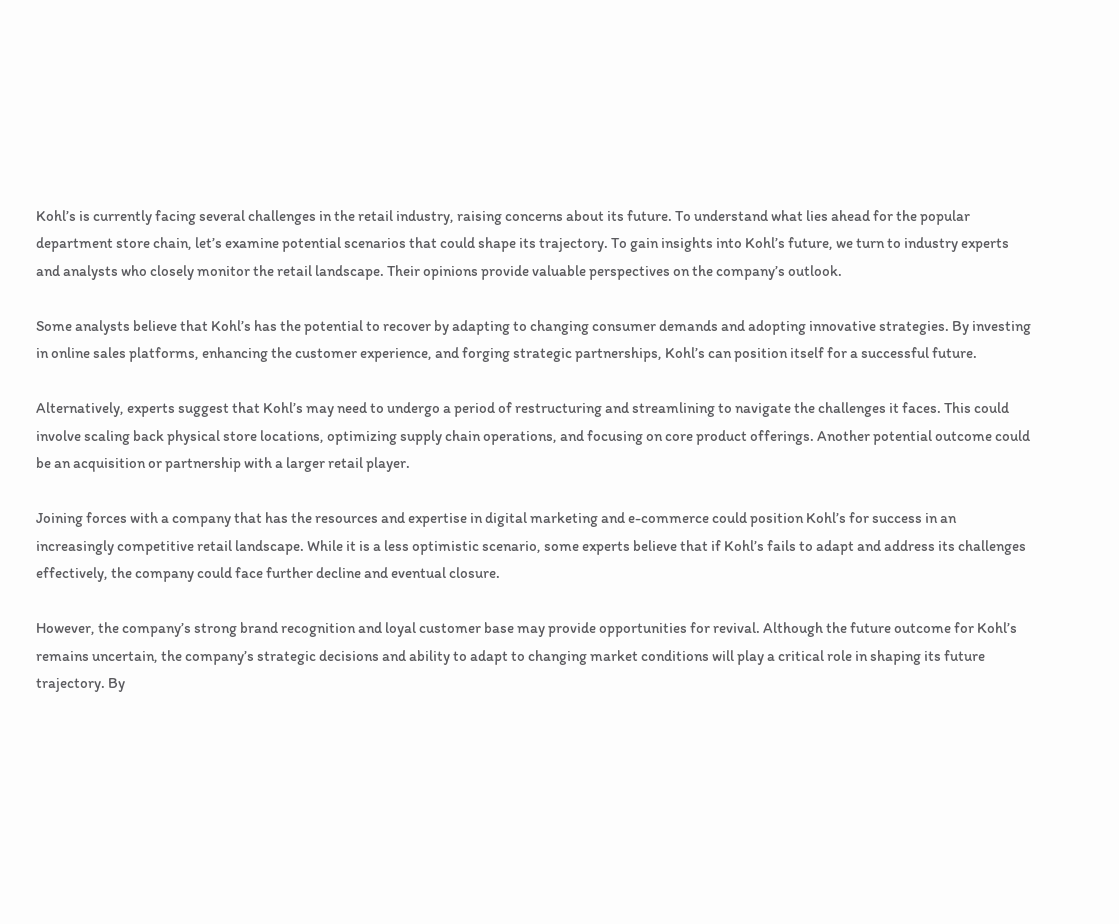Kohl’s is currently facing several challenges in the retail industry, raising concerns about its future. To understand what lies ahead for the popular department store chain, let’s examine potential scenarios that could shape its trajectory. To gain insights into Kohl’s future, we turn to industry experts and analysts who closely monitor the retail landscape. Their opinions provide valuable perspectives on the company’s outlook.

Some analysts believe that Kohl’s has the potential to recover by adapting to changing consumer demands and adopting innovative strategies. By investing in online sales platforms, enhancing the customer experience, and forging strategic partnerships, Kohl’s can position itself for a successful future.

Alternatively, experts suggest that Kohl’s may need to undergo a period of restructuring and streamlining to navigate the challenges it faces. This could involve scaling back physical store locations, optimizing supply chain operations, and focusing on core product offerings. Another potential outcome could be an acquisition or partnership with a larger retail player.

Joining forces with a company that has the resources and expertise in digital marketing and e-commerce could position Kohl’s for success in an increasingly competitive retail landscape. While it is a less optimistic scenario, some experts believe that if Kohl’s fails to adapt and address its challenges effectively, the company could face further decline and eventual closure.

However, the company’s strong brand recognition and loyal customer base may provide opportunities for revival. Although the future outcome for Kohl’s remains uncertain, the company’s strategic decisions and ability to adapt to changing market conditions will play a critical role in shaping its future trajectory. By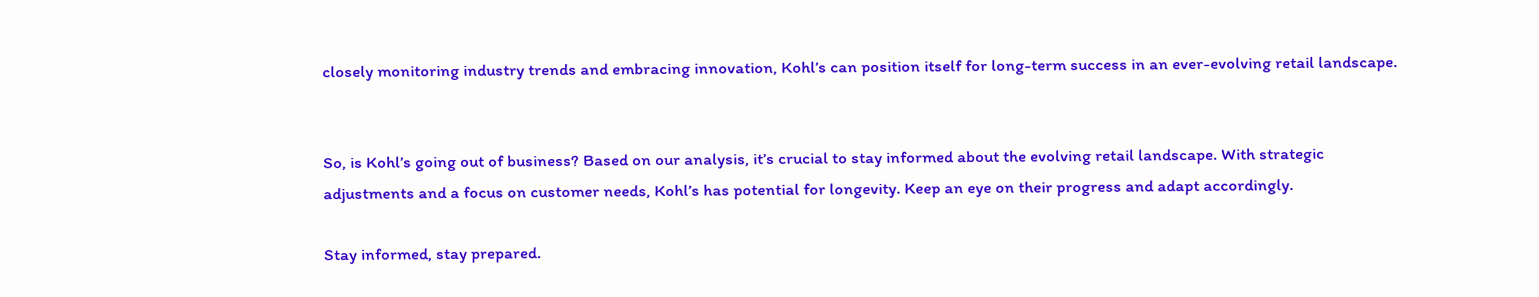closely monitoring industry trends and embracing innovation, Kohl’s can position itself for long-term success in an ever-evolving retail landscape.


So, is Kohl’s going out of business? Based on our analysis, it’s crucial to stay informed about the evolving retail landscape. With strategic adjustments and a focus on customer needs, Kohl’s has potential for longevity. Keep an eye on their progress and adapt accordingly.

Stay informed, stay prepared.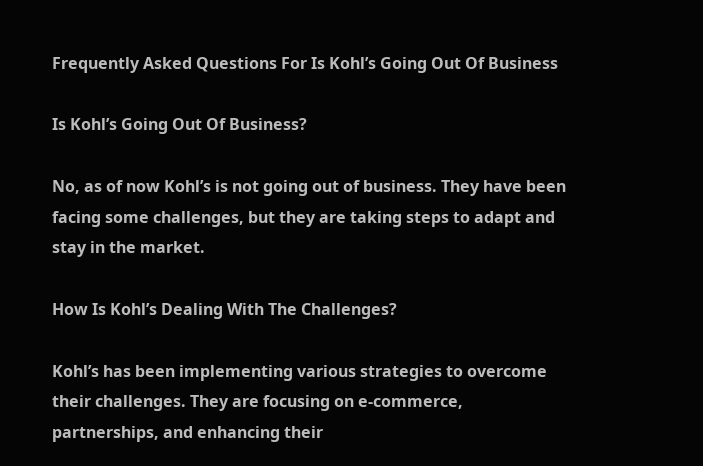Frequently Asked Questions For Is Kohl’s Going Out Of Business

Is Kohl’s Going Out Of Business?

No, as of now Kohl’s is not going out of business. They have been facing some challenges, but they are taking steps to adapt and stay in the market.

How Is Kohl’s Dealing With The Challenges?

Kohl’s has been implementing various strategies to overcome their challenges. They are focusing on e-commerce, partnerships, and enhancing their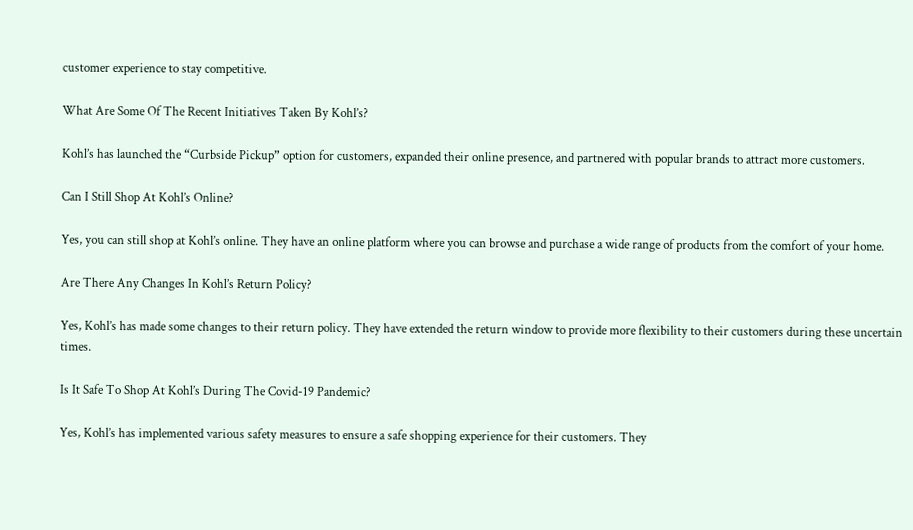customer experience to stay competitive.

What Are Some Of The Recent Initiatives Taken By Kohl’s?

Kohl’s has launched the “Curbside Pickup” option for customers, expanded their online presence, and partnered with popular brands to attract more customers.

Can I Still Shop At Kohl’s Online?

Yes, you can still shop at Kohl’s online. They have an online platform where you can browse and purchase a wide range of products from the comfort of your home.

Are There Any Changes In Kohl’s Return Policy?

Yes, Kohl’s has made some changes to their return policy. They have extended the return window to provide more flexibility to their customers during these uncertain times.

Is It Safe To Shop At Kohl’s During The Covid-19 Pandemic?

Yes, Kohl’s has implemented various safety measures to ensure a safe shopping experience for their customers. They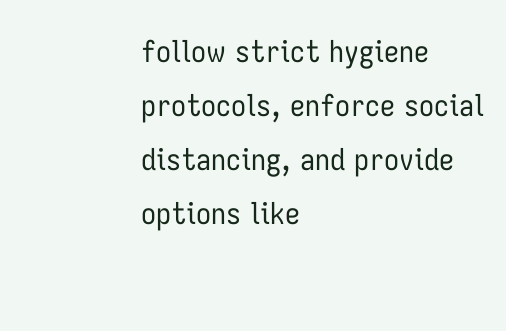follow strict hygiene protocols, enforce social distancing, and provide options like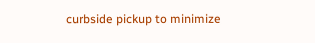curbside pickup to minimize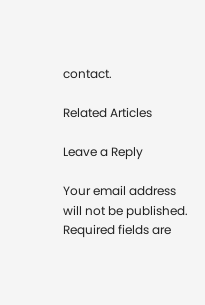contact.

Related Articles

Leave a Reply

Your email address will not be published. Required fields are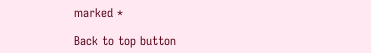marked *

Back to top button